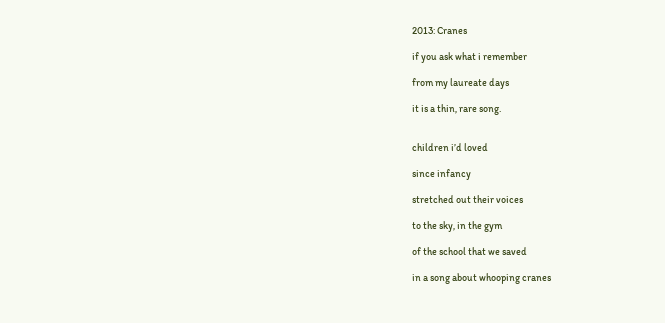2013: Cranes

if you ask what i remember

from my laureate days

it is a thin, rare song.


children i’d loved

since infancy

stretched out their voices

to the sky, in the gym

of the school that we saved

in a song about whooping cranes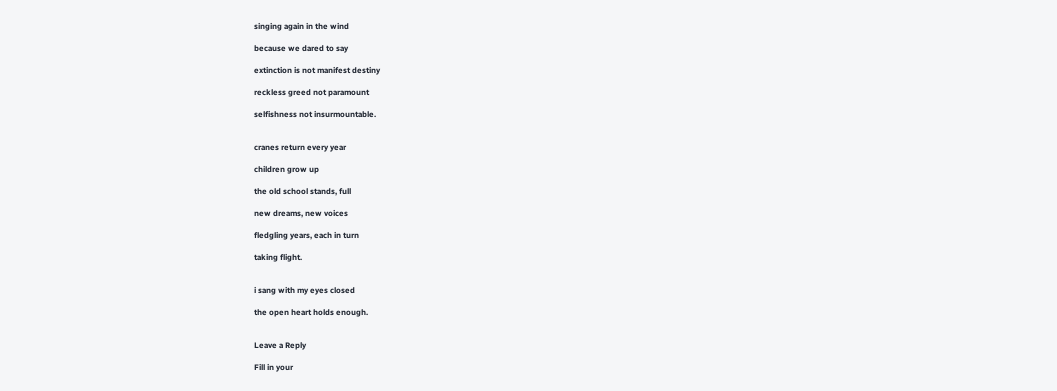singing again in the wind

because we dared to say

extinction is not manifest destiny

reckless greed not paramount

selfishness not insurmountable.


cranes return every year

children grow up

the old school stands, full

new dreams, new voices

fledgling years, each in turn

taking flight.


i sang with my eyes closed

the open heart holds enough.


Leave a Reply

Fill in your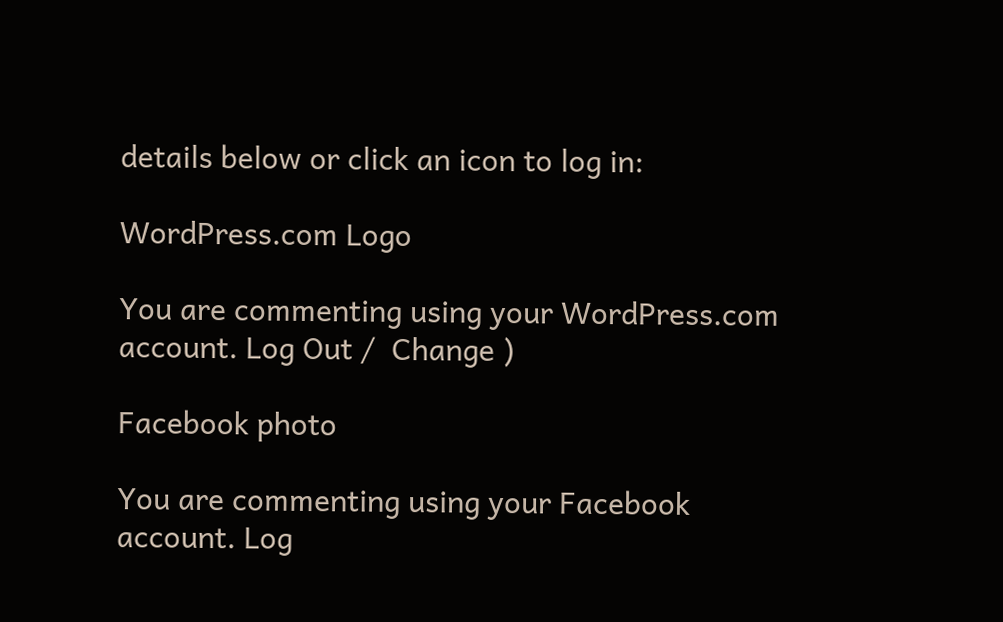details below or click an icon to log in:

WordPress.com Logo

You are commenting using your WordPress.com account. Log Out /  Change )

Facebook photo

You are commenting using your Facebook account. Log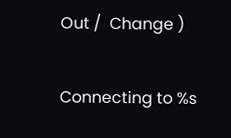Out /  Change )

Connecting to %s